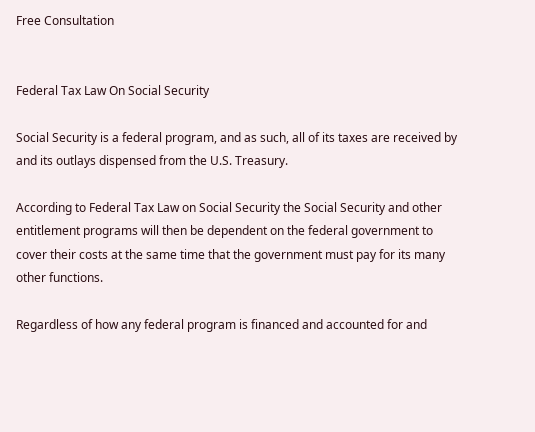Free Consultation


Federal Tax Law On Social Security

Social Security is a federal program, and as such, all of its taxes are received by and its outlays dispensed from the U.S. Treasury.

According to Federal Tax Law on Social Security the Social Security and other entitlement programs will then be dependent on the federal government to cover their costs at the same time that the government must pay for its many other functions.

Regardless of how any federal program is financed and accounted for and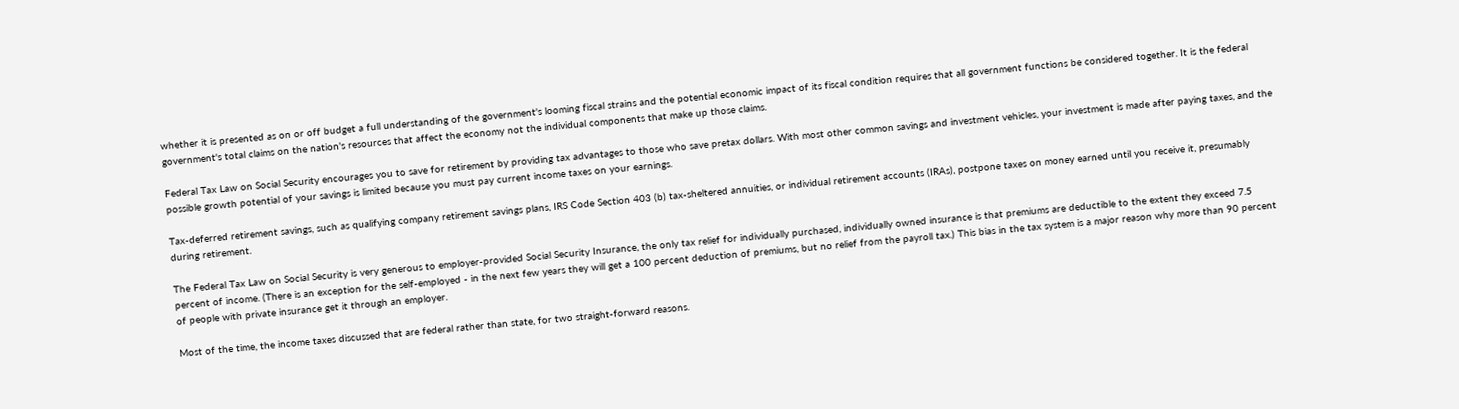whether it is presented as on or off budget a full understanding of the government's looming fiscal strains and the potential economic impact of its fiscal condition requires that all government functions be considered together. It is the federal government's total claims on the nation's resources that affect the economy not the individual components that make up those claims.

Federal Tax Law on Social Security encourages you to save for retirement by providing tax advantages to those who save pretax dollars. With most other common savings and investment vehicles, your investment is made after paying taxes, and the possible growth potential of your savings is limited because you must pay current income taxes on your earnings.

Tax-deferred retirement savings, such as qualifying company retirement savings plans, IRS Code Section 403 (b) tax-sheltered annuities, or individual retirement accounts (IRAs), postpone taxes on money earned until you receive it, presumably during retirement.

The Federal Tax Law on Social Security is very generous to employer-provided Social Security Insurance, the only tax relief for individually purchased, individually owned insurance is that premiums are deductible to the extent they exceed 7.5 percent of income. (There is an exception for the self-employed - in the next few years they will get a 100 percent deduction of premiums, but no relief from the payroll tax.) This bias in the tax system is a major reason why more than 90 percent of people with private insurance get it through an employer.

Most of the time, the income taxes discussed that are federal rather than state, for two straight-forward reasons.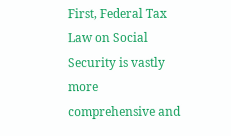First, Federal Tax Law on Social Security is vastly more comprehensive and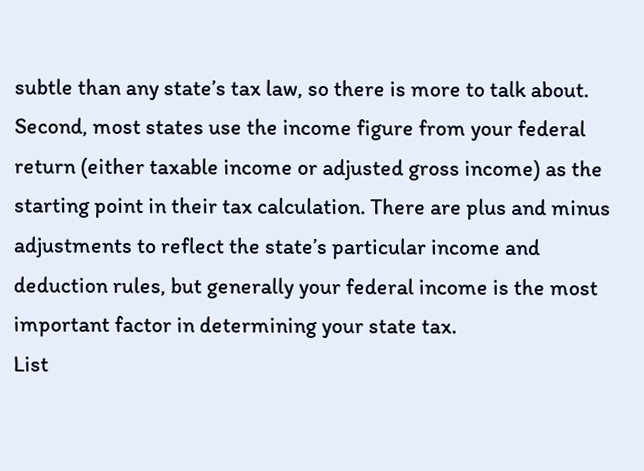subtle than any state’s tax law, so there is more to talk about. Second, most states use the income figure from your federal return (either taxable income or adjusted gross income) as the starting point in their tax calculation. There are plus and minus adjustments to reflect the state’s particular income and deduction rules, but generally your federal income is the most important factor in determining your state tax.
List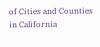of Cities and Counties in California